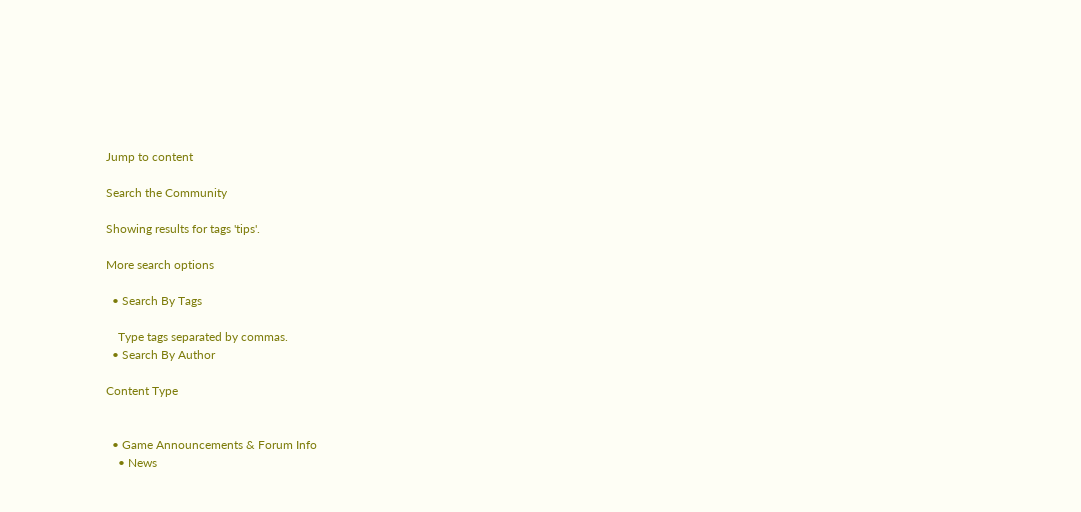Jump to content

Search the Community

Showing results for tags 'tips'.

More search options

  • Search By Tags

    Type tags separated by commas.
  • Search By Author

Content Type


  • Game Announcements & Forum Info
    • News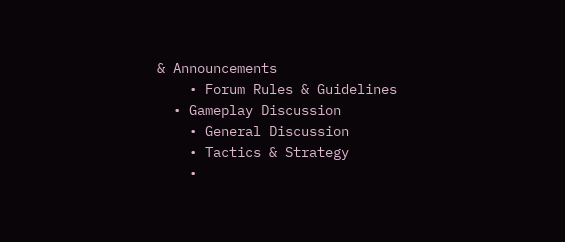& Announcements
    • Forum Rules & Guidelines
  • Gameplay Discussion
    • General Discussion
    • Tactics & Strategy
    •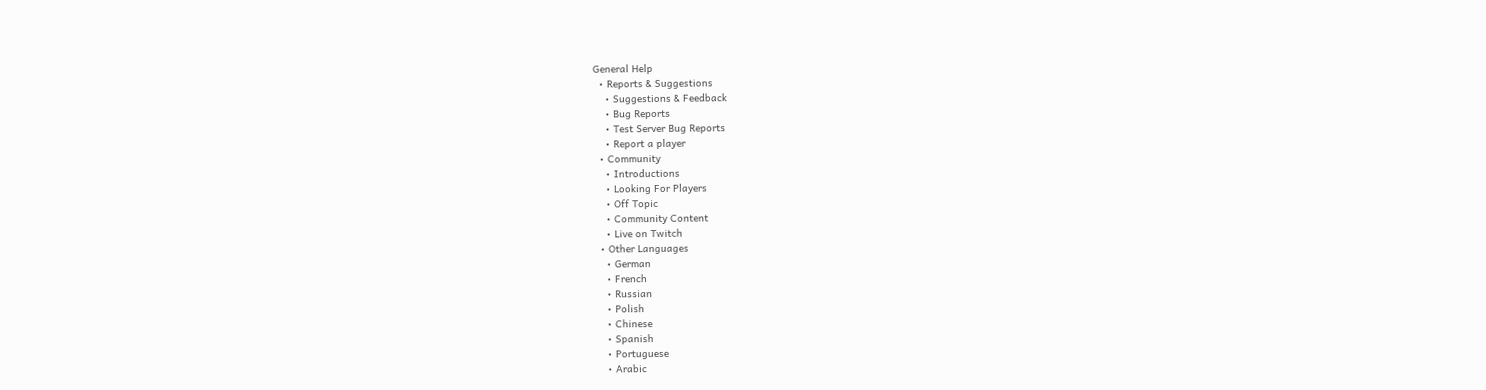General Help
  • Reports & Suggestions
    • Suggestions & Feedback
    • Bug Reports
    • Test Server Bug Reports
    • Report a player
  • Community
    • Introductions
    • Looking For Players
    • Off Topic
    • Community Content
    • Live on Twitch
  • Other Languages
    • German
    • French
    • Russian
    • Polish
    • Chinese
    • Spanish
    • Portuguese
    • Arabic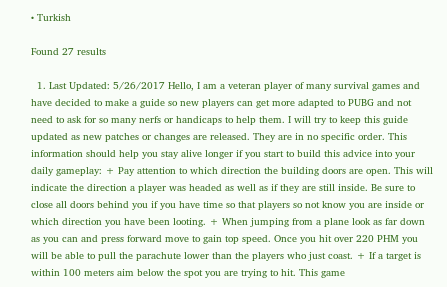• Turkish

Found 27 results

  1. Last Updated: 5/26/2017 Hello, I am a veteran player of many survival games and have decided to make a guide so new players can get more adapted to PUBG and not need to ask for so many nerfs or handicaps to help them. I will try to keep this guide updated as new patches or changes are released. They are in no specific order. This information should help you stay alive longer if you start to build this advice into your daily gameplay: + Pay attention to which direction the building doors are open. This will indicate the direction a player was headed as well as if they are still inside. Be sure to close all doors behind you if you have time so that players so not know you are inside or which direction you have been looting. + When jumping from a plane look as far down as you can and press forward move to gain top speed. Once you hit over 220 PHM you will be able to pull the parachute lower than the players who just coast. + If a target is within 100 meters aim below the spot you are trying to hit. This game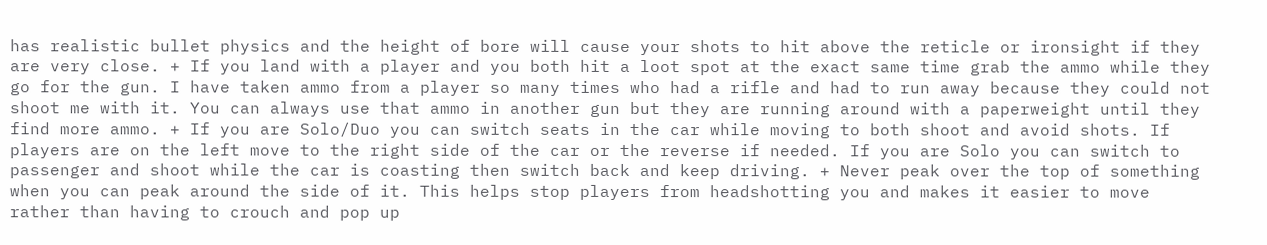has realistic bullet physics and the height of bore will cause your shots to hit above the reticle or ironsight if they are very close. + If you land with a player and you both hit a loot spot at the exact same time grab the ammo while they go for the gun. I have taken ammo from a player so many times who had a rifle and had to run away because they could not shoot me with it. You can always use that ammo in another gun but they are running around with a paperweight until they find more ammo. + If you are Solo/Duo you can switch seats in the car while moving to both shoot and avoid shots. If players are on the left move to the right side of the car or the reverse if needed. If you are Solo you can switch to passenger and shoot while the car is coasting then switch back and keep driving. + Never peak over the top of something when you can peak around the side of it. This helps stop players from headshotting you and makes it easier to move rather than having to crouch and pop up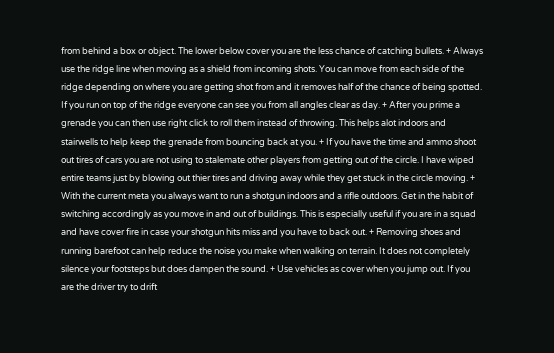from behind a box or object. The lower below cover you are the less chance of catching bullets. + Always use the ridge line when moving as a shield from incoming shots. You can move from each side of the ridge depending on where you are getting shot from and it removes half of the chance of being spotted. If you run on top of the ridge everyone can see you from all angles clear as day. + After you prime a grenade you can then use right click to roll them instead of throwing. This helps alot indoors and stairwells to help keep the grenade from bouncing back at you. + If you have the time and ammo shoot out tires of cars you are not using to stalemate other players from getting out of the circle. I have wiped entire teams just by blowing out thier tires and driving away while they get stuck in the circle moving. + With the current meta you always want to run a shotgun indoors and a rifle outdoors. Get in the habit of switching accordingly as you move in and out of buildings. This is especially useful if you are in a squad and have cover fire in case your shotgun hits miss and you have to back out. + Removing shoes and running barefoot can help reduce the noise you make when walking on terrain. It does not completely silence your footsteps but does dampen the sound. + Use vehicles as cover when you jump out. If you are the driver try to drift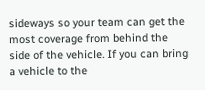sideways so your team can get the most coverage from behind the side of the vehicle. If you can bring a vehicle to the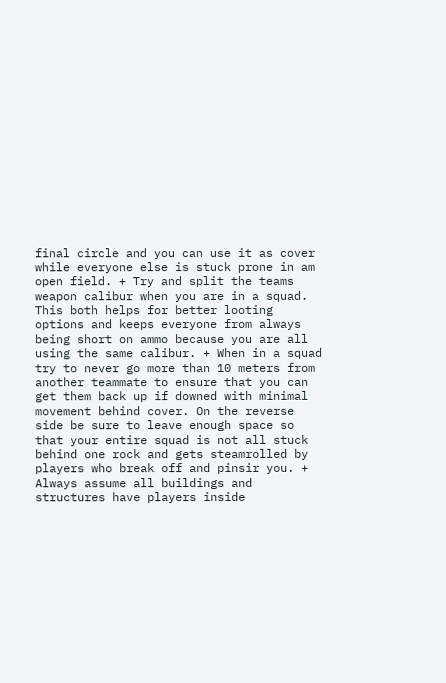final circle and you can use it as cover while everyone else is stuck prone in am open field. + Try and split the teams weapon calibur when you are in a squad. This both helps for better looting options and keeps everyone from always being short on ammo because you are all using the same calibur. + When in a squad try to never go more than 10 meters from another teammate to ensure that you can get them back up if downed with minimal movement behind cover. On the reverse side be sure to leave enough space so that your entire squad is not all stuck behind one rock and gets steamrolled by players who break off and pinsir you. + Always assume all buildings and structures have players inside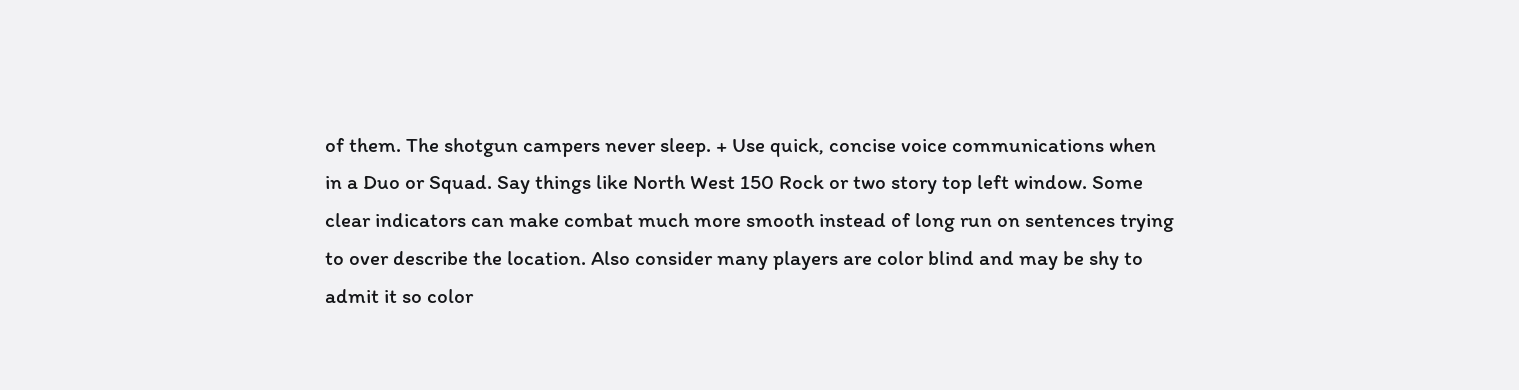of them. The shotgun campers never sleep. + Use quick, concise voice communications when in a Duo or Squad. Say things like North West 150 Rock or two story top left window. Some clear indicators can make combat much more smooth instead of long run on sentences trying to over describe the location. Also consider many players are color blind and may be shy to admit it so color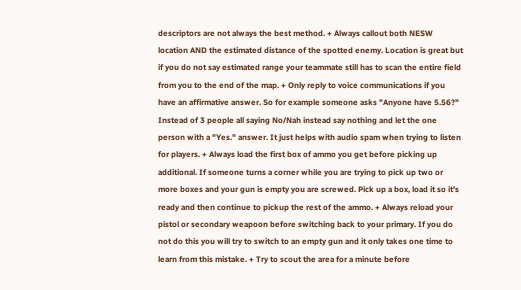descriptors are not always the best method. + Always callout both NESW location AND the estimated distance of the spotted enemy. Location is great but if you do not say estimated range your teammate still has to scan the entire field from you to the end of the map. + Only reply to voice communications if you have an affirmative answer. So for example someone asks "Anyone have 5.56?" Instead of 3 people all saying No/Nah instead say nothing and let the one person with a "Yes." answer. It just helps with audio spam when trying to listen for players. + Always load the first box of ammo you get before picking up additional. If someone turns a corner while you are trying to pick up two or more boxes and your gun is empty you are screwed. Pick up a box, load it so it's ready and then continue to pickup the rest of the ammo. + Always reload your pistol or secondary weapoon before switching back to your primary. If you do not do this you will try to switch to an empty gun and it only takes one time to learn from this mistake. + Try to scout the area for a minute before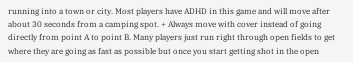running into a town or city. Most players have ADHD in this game and will move after about 30 seconds from a camping spot. + Always move with cover instead of going directly from point A to point B. Many players just run right through open fields to get where they are going as fast as possible but once you start getting shot in the open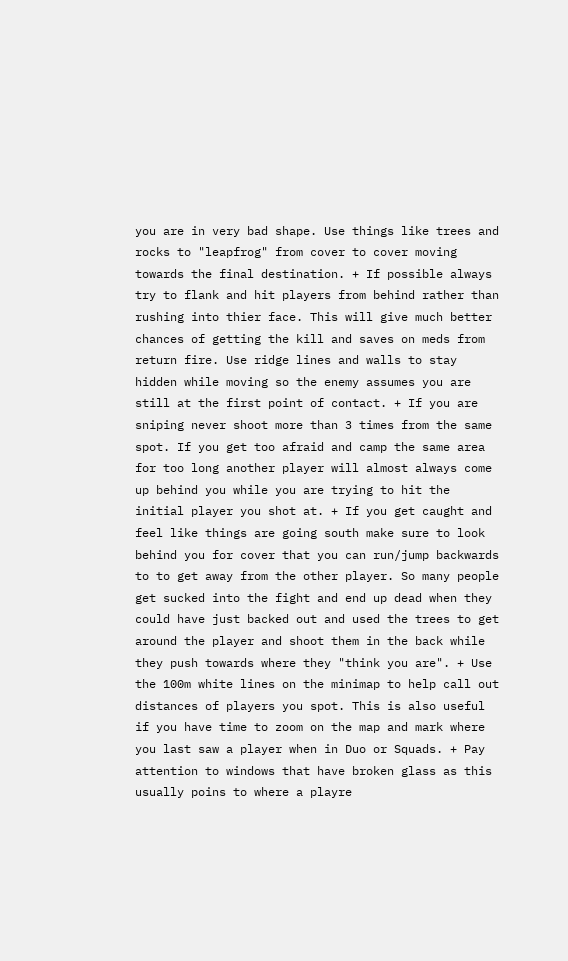you are in very bad shape. Use things like trees and rocks to "leapfrog" from cover to cover moving towards the final destination. + If possible always try to flank and hit players from behind rather than rushing into thier face. This will give much better chances of getting the kill and saves on meds from return fire. Use ridge lines and walls to stay hidden while moving so the enemy assumes you are still at the first point of contact. + If you are sniping never shoot more than 3 times from the same spot. If you get too afraid and camp the same area for too long another player will almost always come up behind you while you are trying to hit the initial player you shot at. + If you get caught and feel like things are going south make sure to look behind you for cover that you can run/jump backwards to to get away from the other player. So many people get sucked into the fight and end up dead when they could have just backed out and used the trees to get around the player and shoot them in the back while they push towards where they "think you are". + Use the 100m white lines on the minimap to help call out distances of players you spot. This is also useful if you have time to zoom on the map and mark where you last saw a player when in Duo or Squads. + Pay attention to windows that have broken glass as this usually poins to where a playre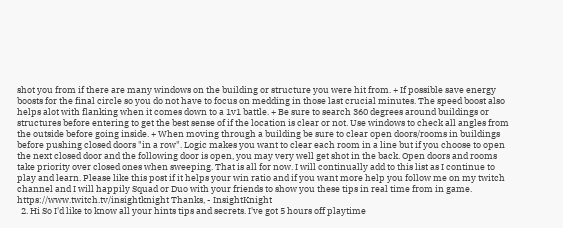shot you from if there are many windows on the building or structure you were hit from. + If possible save energy boosts for the final circle so you do not have to focus on medding in those last crucial minutes. The speed boost also helps alot with flanking when it comes down to a 1v1 battle. + Be sure to search 360 degrees around buildings or structures before entering to get the best sense of if the location is clear or not. Use windows to check all angles from the outside before going inside. + When moving through a building be sure to clear open doors/rooms in buildings before pushing closed doors "in a row". Logic makes you want to clear each room in a line but if you choose to open the next closed door and the following door is open, you may very well get shot in the back. Open doors and rooms take priority over closed ones when sweeping. That is all for now. I will continually add to this list as I continue to play and learn. Please like this post if it helps your win ratio and if you want more help you follow me on my twitch channel and I will happily Squad or Duo with your friends to show you these tips in real time from in game. https://www.twitch.tv/insightknight Thanks, - InsightKnight
  2. Hi So I'd like to know all your hints tips and secrets. I've got 5 hours off playtime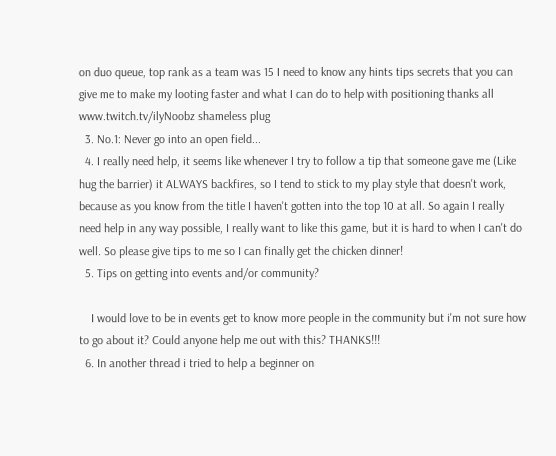on duo queue, top rank as a team was 15 I need to know any hints tips secrets that you can give me to make my looting faster and what I can do to help with positioning thanks all www.twitch.tv/ilyNoobz shameless plug
  3. No.1: Never go into an open field...
  4. I really need help, it seems like whenever I try to follow a tip that someone gave me (Like hug the barrier) it ALWAYS backfires, so I tend to stick to my play style that doesn't work, because as you know from the title I haven't gotten into the top 10 at all. So again I really need help in any way possible, I really want to like this game, but it is hard to when I can't do well. So please give tips to me so I can finally get the chicken dinner!
  5. Tips on getting into events and/or community?

    I would love to be in events get to know more people in the community but i'm not sure how to go about it? Could anyone help me out with this? THANKS!!!
  6. In another thread i tried to help a beginner on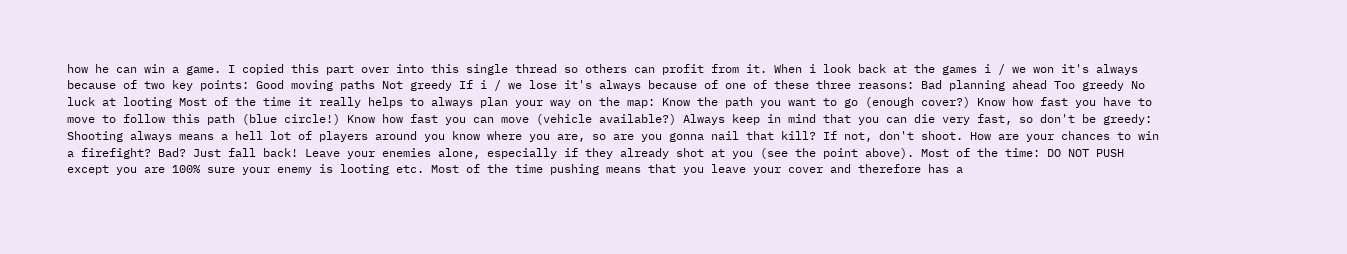how he can win a game. I copied this part over into this single thread so others can profit from it. When i look back at the games i / we won it's always because of two key points: Good moving paths Not greedy If i / we lose it's always because of one of these three reasons: Bad planning ahead Too greedy No luck at looting Most of the time it really helps to always plan your way on the map: Know the path you want to go (enough cover?) Know how fast you have to move to follow this path (blue circle!) Know how fast you can move (vehicle available?) Always keep in mind that you can die very fast, so don't be greedy: Shooting always means a hell lot of players around you know where you are, so are you gonna nail that kill? If not, don't shoot. How are your chances to win a firefight? Bad? Just fall back! Leave your enemies alone, especially if they already shot at you (see the point above). Most of the time: DO NOT PUSH except you are 100% sure your enemy is looting etc. Most of the time pushing means that you leave your cover and therefore has a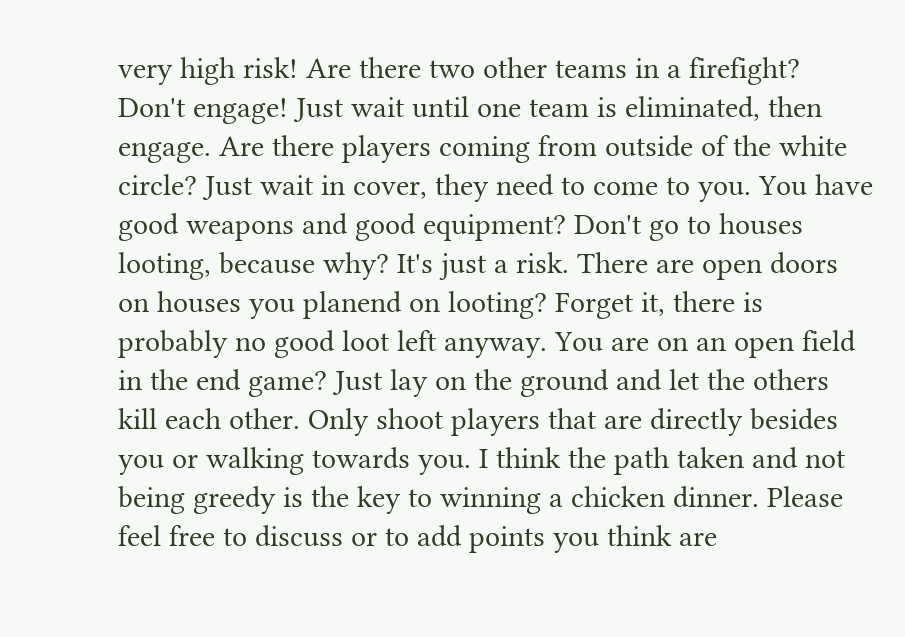very high risk! Are there two other teams in a firefight? Don't engage! Just wait until one team is eliminated, then engage. Are there players coming from outside of the white circle? Just wait in cover, they need to come to you. You have good weapons and good equipment? Don't go to houses looting, because why? It's just a risk. There are open doors on houses you planend on looting? Forget it, there is probably no good loot left anyway. You are on an open field in the end game? Just lay on the ground and let the others kill each other. Only shoot players that are directly besides you or walking towards you. I think the path taken and not being greedy is the key to winning a chicken dinner. Please feel free to discuss or to add points you think are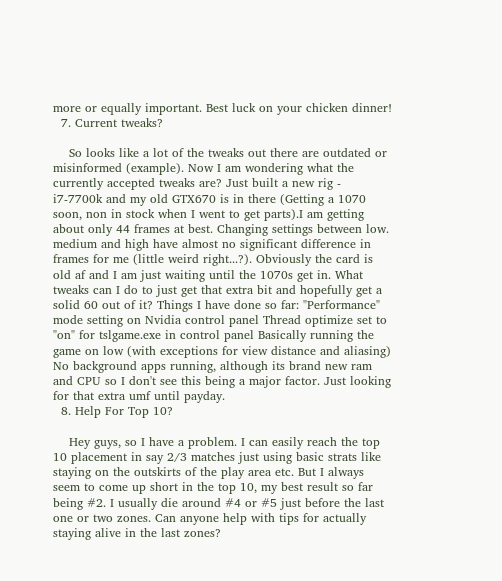more or equally important. Best luck on your chicken dinner!
  7. Current tweaks?

    So looks like a lot of the tweaks out there are outdated or misinformed (example). Now I am wondering what the currently accepted tweaks are? Just built a new rig - i7-7700k and my old GTX670 is in there (Getting a 1070 soon, non in stock when I went to get parts).I am getting about only 44 frames at best. Changing settings between low. medium and high have almost no significant difference in frames for me (little weird right...?). Obviously the card is old af and I am just waiting until the 1070s get in. What tweaks can I do to just get that extra bit and hopefully get a solid 60 out of it? Things I have done so far: "Performance" mode setting on Nvidia control panel Thread optimize set to "on" for tslgame.exe in control panel Basically running the game on low (with exceptions for view distance and aliasing) No background apps running, although its brand new ram and CPU so I don't see this being a major factor. Just looking for that extra umf until payday.
  8. Help For Top 10?

    Hey guys, so I have a problem. I can easily reach the top 10 placement in say 2/3 matches just using basic strats like staying on the outskirts of the play area etc. But I always seem to come up short in the top 10, my best result so far being #2. I usually die around #4 or #5 just before the last one or two zones. Can anyone help with tips for actually staying alive in the last zones?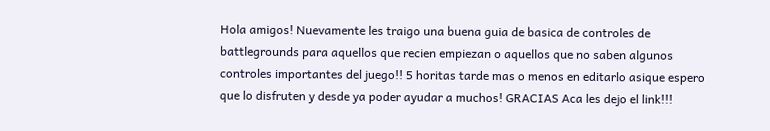Hola amigos! Nuevamente les traigo una buena guia de basica de controles de battlegrounds para aquellos que recien empiezan o aquellos que no saben algunos controles importantes del juego!! 5 horitas tarde mas o menos en editarlo asique espero que lo disfruten y desde ya poder ayudar a muchos! GRACIAS Aca les dejo el link!!!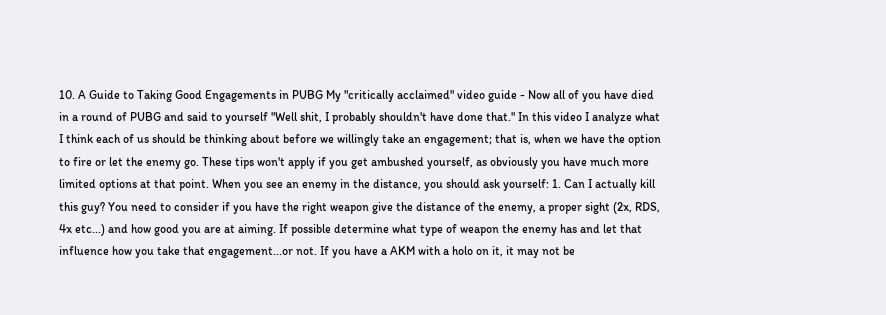10. A Guide to Taking Good Engagements in PUBG My "critically acclaimed" video guide - Now all of you have died in a round of PUBG and said to yourself "Well shit, I probably shouldn't have done that." In this video I analyze what I think each of us should be thinking about before we willingly take an engagement; that is, when we have the option to fire or let the enemy go. These tips won't apply if you get ambushed yourself, as obviously you have much more limited options at that point. When you see an enemy in the distance, you should ask yourself: 1. Can I actually kill this guy? You need to consider if you have the right weapon give the distance of the enemy, a proper sight (2x, RDS, 4x etc...) and how good you are at aiming. If possible determine what type of weapon the enemy has and let that influence how you take that engagement...or not. If you have a AKM with a holo on it, it may not be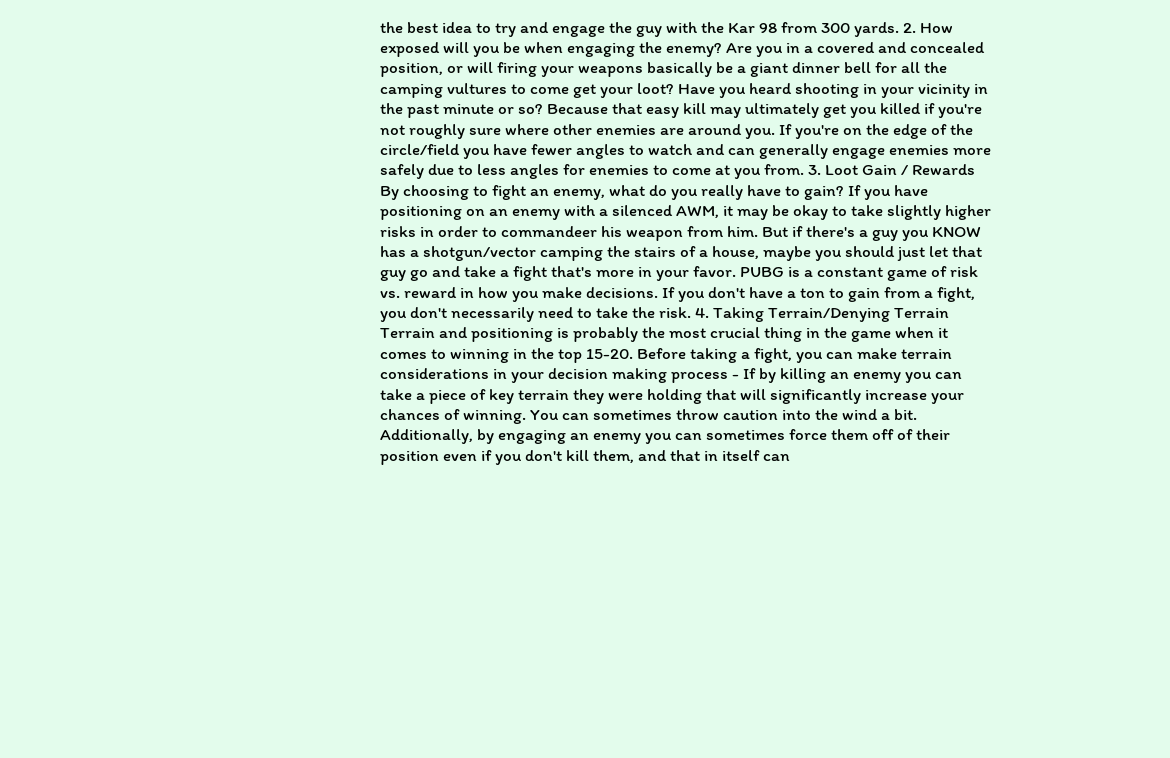the best idea to try and engage the guy with the Kar 98 from 300 yards. 2. How exposed will you be when engaging the enemy? Are you in a covered and concealed position, or will firing your weapons basically be a giant dinner bell for all the camping vultures to come get your loot? Have you heard shooting in your vicinity in the past minute or so? Because that easy kill may ultimately get you killed if you're not roughly sure where other enemies are around you. If you're on the edge of the circle/field you have fewer angles to watch and can generally engage enemies more safely due to less angles for enemies to come at you from. 3. Loot Gain / Rewards By choosing to fight an enemy, what do you really have to gain? If you have positioning on an enemy with a silenced AWM, it may be okay to take slightly higher risks in order to commandeer his weapon from him. But if there's a guy you KNOW has a shotgun/vector camping the stairs of a house, maybe you should just let that guy go and take a fight that's more in your favor. PUBG is a constant game of risk vs. reward in how you make decisions. If you don't have a ton to gain from a fight, you don't necessarily need to take the risk. 4. Taking Terrain/Denying Terrain Terrain and positioning is probably the most crucial thing in the game when it comes to winning in the top 15-20. Before taking a fight, you can make terrain considerations in your decision making process - If by killing an enemy you can take a piece of key terrain they were holding that will significantly increase your chances of winning. You can sometimes throw caution into the wind a bit. Additionally, by engaging an enemy you can sometimes force them off of their position even if you don't kill them, and that in itself can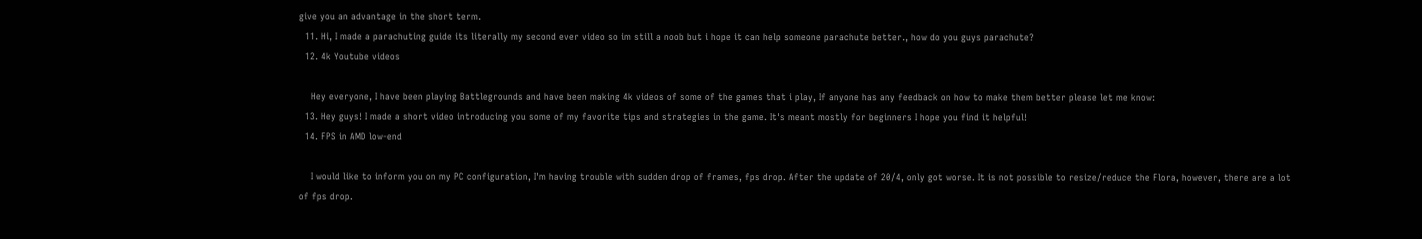give you an advantage in the short term.
  11. Hi, I made a parachuting guide its literally my second ever video so im still a noob but i hope it can help someone parachute better., how do you guys parachute?
  12. 4k Youtube videos

    Hey everyone, I have been playing Battlegrounds and have been making 4k videos of some of the games that i play, If anyone has any feedback on how to make them better please let me know:
  13. Hey guys! I made a short video introducing you some of my favorite tips and strategies in the game. It's meant mostly for beginners I hope you find it helpful!
  14. FPS in AMD low-end

    I would like to inform you on my PC configuration, I'm having trouble with sudden drop of frames, fps drop. After the update of 20/4, only got worse. It is not possible to resize/reduce the Flora, however, there are a lot of fps drop.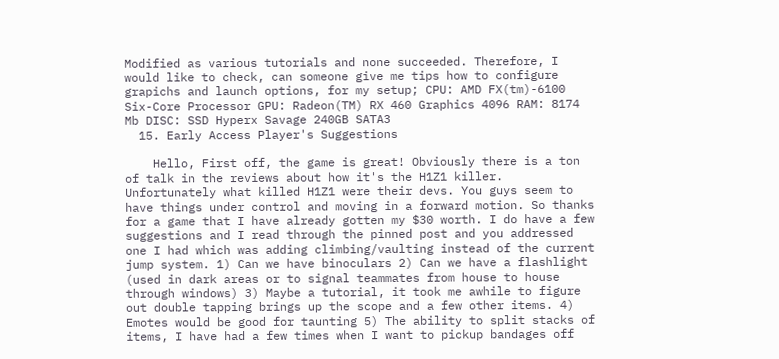Modified as various tutorials and none succeeded. Therefore, I would like to check, can someone give me tips how to configure grapichs and launch options, for my setup; CPU: AMD FX(tm)-6100 Six-Core Processor GPU: Radeon(TM) RX 460 Graphics 4096 RAM: 8174 Mb DISC: SSD Hyperx Savage 240GB SATA3
  15. Early Access Player's Suggestions

    Hello, First off, the game is great! Obviously there is a ton of talk in the reviews about how it's the H1Z1 killer. Unfortunately what killed H1Z1 were their devs. You guys seem to have things under control and moving in a forward motion. So thanks for a game that I have already gotten my $30 worth. I do have a few suggestions and I read through the pinned post and you addressed one I had which was adding climbing/vaulting instead of the current jump system. 1) Can we have binoculars 2) Can we have a flashlight (used in dark areas or to signal teammates from house to house through windows) 3) Maybe a tutorial, it took me awhile to figure out double tapping brings up the scope and a few other items. 4) Emotes would be good for taunting 5) The ability to split stacks of items, I have had a few times when I want to pickup bandages off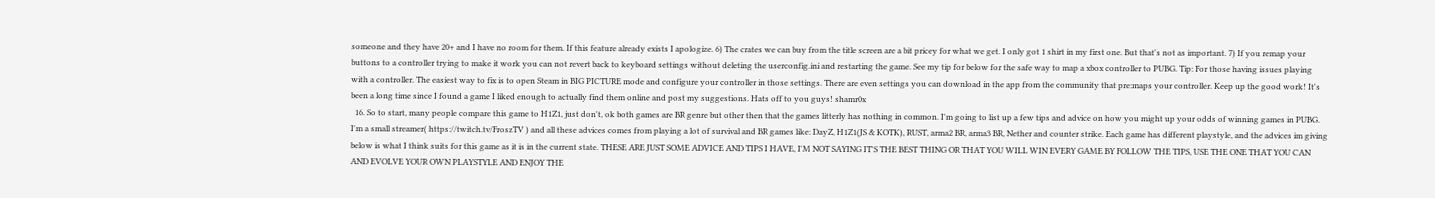someone and they have 20+ and I have no room for them. If this feature already exists I apologize. 6) The crates we can buy from the title screen are a bit pricey for what we get. I only got 1 shirt in my first one. But that's not as important. 7) If you remap your buttons to a controller trying to make it work you can not revert back to keyboard settings without deleting the userconfig.ini and restarting the game. See my tip for below for the safe way to map a xbox controller to PUBG. Tip: For those having issues playing with a controller. The easiest way to fix is to open Steam in BIG PICTURE mode and configure your controller in those settings. There are even settings you can download in the app from the community that pre:maps your controller. Keep up the good work! It's been a long time since I found a game I liked enough to actually find them online and post my suggestions. Hats off to you guys! shamr0x
  16. So to start, many people compare this game to H1Z1, just don't, ok both games are BR genre but other then that the games litterly has nothing in common. I'm going to list up a few tips and advice on how you might up your odds of winning games in PUBG. I'm a small streamer( https://twitch.tv/FroszTV ) and all these advices comes from playing a lot of survival and BR games like: DayZ, H1Z1(JS & KOTK), RUST, arma2 BR, arma3 BR, Nether and counter strike. Each game has different playstyle, and the advices im giving below is what I think suits for this game as it is in the current state. THESE ARE JUST SOME ADVICE AND TIPS I HAVE, I'M NOT SAYING IT'S THE BEST THING OR THAT YOU WILL WIN EVERY GAME BY FOLLOW THE TIPS, USE THE ONE THAT YOU CAN AND EVOLVE YOUR OWN PLAYSTYLE AND ENJOY THE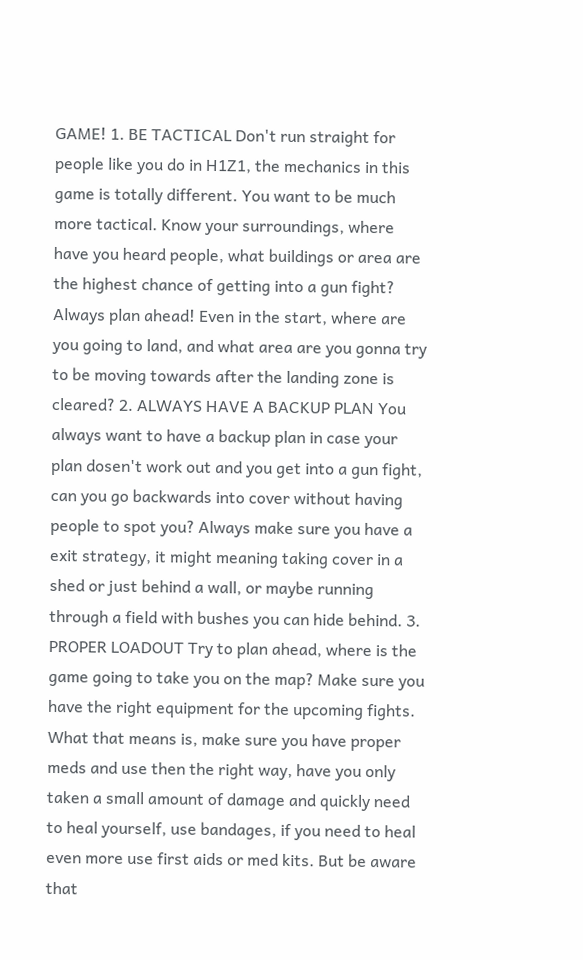GAME! 1. BE TACTICAL Don't run straight for people like you do in H1Z1, the mechanics in this game is totally different. You want to be much more tactical. Know your surroundings, where have you heard people, what buildings or area are the highest chance of getting into a gun fight? Always plan ahead! Even in the start, where are you going to land, and what area are you gonna try to be moving towards after the landing zone is cleared? 2. ALWAYS HAVE A BACKUP PLAN You always want to have a backup plan in case your plan dosen't work out and you get into a gun fight, can you go backwards into cover without having people to spot you? Always make sure you have a exit strategy, it might meaning taking cover in a shed or just behind a wall, or maybe running through a field with bushes you can hide behind. 3. PROPER LOADOUT Try to plan ahead, where is the game going to take you on the map? Make sure you have the right equipment for the upcoming fights. What that means is, make sure you have proper meds and use then the right way, have you only taken a small amount of damage and quickly need to heal yourself, use bandages, if you need to heal even more use first aids or med kits. But be aware that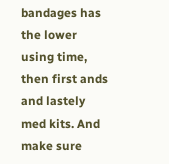bandages has the lower using time, then first ands and lastely med kits. And make sure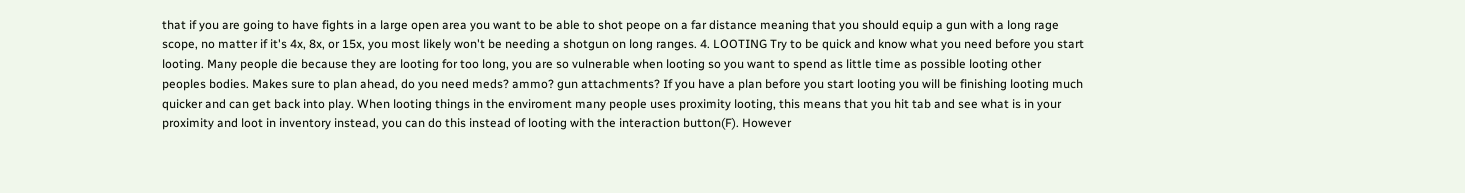that if you are going to have fights in a large open area you want to be able to shot peope on a far distance meaning that you should equip a gun with a long rage scope, no matter if it's 4x, 8x, or 15x, you most likely won't be needing a shotgun on long ranges. 4. LOOTING Try to be quick and know what you need before you start looting. Many people die because they are looting for too long, you are so vulnerable when looting so you want to spend as little time as possible looting other peoples bodies. Makes sure to plan ahead, do you need meds? ammo? gun attachments? If you have a plan before you start looting you will be finishing looting much quicker and can get back into play. When looting things in the enviroment many people uses proximity looting, this means that you hit tab and see what is in your proximity and loot in inventory instead, you can do this instead of looting with the interaction button(F). However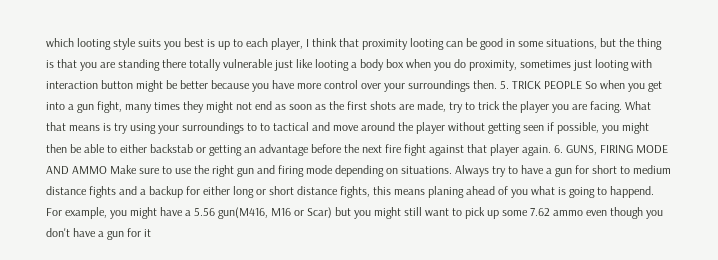which looting style suits you best is up to each player, I think that proximity looting can be good in some situations, but the thing is that you are standing there totally vulnerable just like looting a body box when you do proximity, sometimes just looting with interaction button might be better because you have more control over your surroundings then. 5. TRICK PEOPLE So when you get into a gun fight, many times they might not end as soon as the first shots are made, try to trick the player you are facing. What that means is try using your surroundings to to tactical and move around the player without getting seen if possible, you might then be able to either backstab or getting an advantage before the next fire fight against that player again. 6. GUNS, FIRING MODE AND AMMO Make sure to use the right gun and firing mode depending on situations. Always try to have a gun for short to medium distance fights and a backup for either long or short distance fights, this means planing ahead of you what is going to happend. For example, you might have a 5.56 gun(M416, M16 or Scar) but you might still want to pick up some 7.62 ammo even though you don't have a gun for it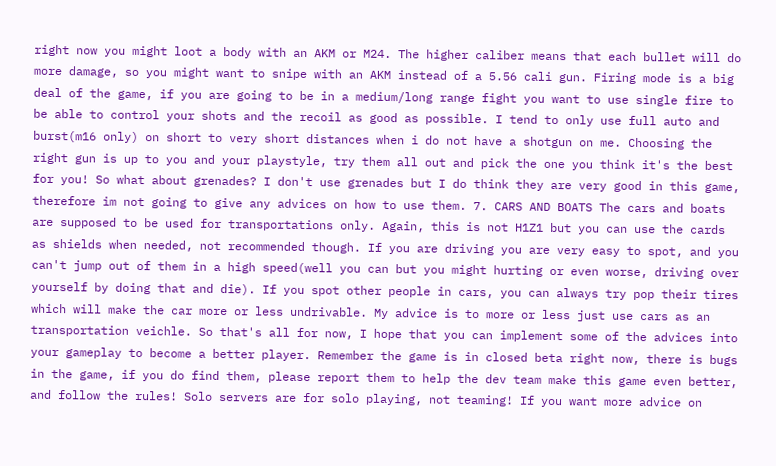right now you might loot a body with an AKM or M24. The higher caliber means that each bullet will do more damage, so you might want to snipe with an AKM instead of a 5.56 cali gun. Firing mode is a big deal of the game, if you are going to be in a medium/long range fight you want to use single fire to be able to control your shots and the recoil as good as possible. I tend to only use full auto and burst(m16 only) on short to very short distances when i do not have a shotgun on me. Choosing the right gun is up to you and your playstyle, try them all out and pick the one you think it's the best for you! So what about grenades? I don't use grenades but I do think they are very good in this game, therefore im not going to give any advices on how to use them. 7. CARS AND BOATS The cars and boats are supposed to be used for transportations only. Again, this is not H1Z1 but you can use the cards as shields when needed, not recommended though. If you are driving you are very easy to spot, and you can't jump out of them in a high speed(well you can but you might hurting or even worse, driving over yourself by doing that and die). If you spot other people in cars, you can always try pop their tires which will make the car more or less undrivable. My advice is to more or less just use cars as an transportation veichle. So that's all for now, I hope that you can implement some of the advices into your gameplay to become a better player. Remember the game is in closed beta right now, there is bugs in the game, if you do find them, please report them to help the dev team make this game even better, and follow the rules! Solo servers are for solo playing, not teaming! If you want more advice on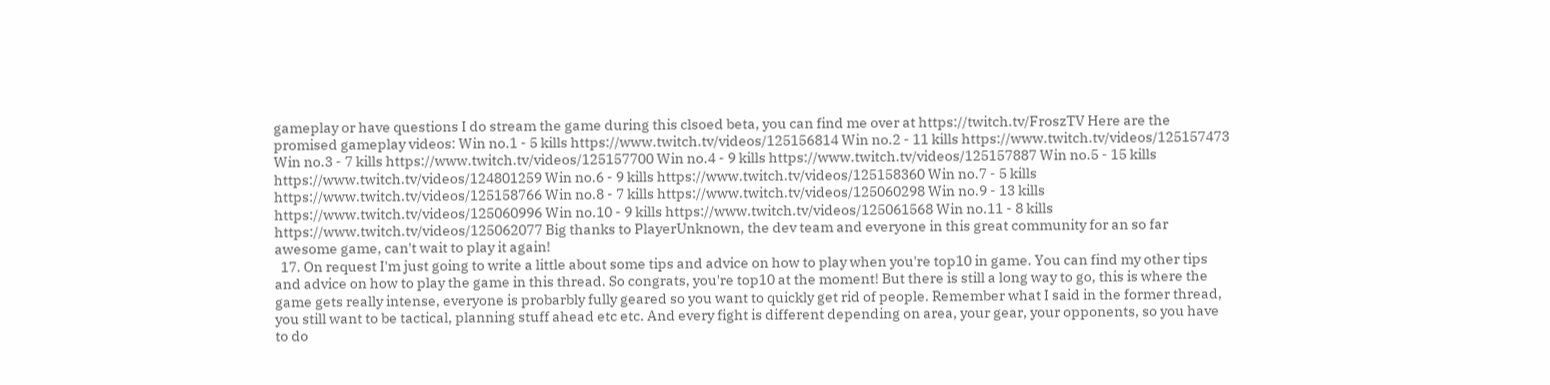gameplay or have questions I do stream the game during this clsoed beta, you can find me over at https://twitch.tv/FroszTV Here are the promised gameplay videos: Win no.1 - 5 kills https://www.twitch.tv/videos/125156814 Win no.2 - 11 kills https://www.twitch.tv/videos/125157473 Win no.3 - 7 kills https://www.twitch.tv/videos/125157700 Win no.4 - 9 kills https://www.twitch.tv/videos/125157887 Win no.5 - 15 kills https://www.twitch.tv/videos/124801259 Win no.6 - 9 kills https://www.twitch.tv/videos/125158360 Win no.7 - 5 kills https://www.twitch.tv/videos/125158766 Win no.8 - 7 kills https://www.twitch.tv/videos/125060298 Win no.9 - 13 kills https://www.twitch.tv/videos/125060996 Win no.10 - 9 kills https://www.twitch.tv/videos/125061568 Win no.11 - 8 kills https://www.twitch.tv/videos/125062077 Big thanks to PlayerUnknown, the dev team and everyone in this great community for an so far awesome game, can't wait to play it again!
  17. On request I'm just going to write a little about some tips and advice on how to play when you're top10 in game. You can find my other tips and advice on how to play the game in this thread. So congrats, you're top10 at the moment! But there is still a long way to go, this is where the game gets really intense, everyone is probarbly fully geared so you want to quickly get rid of people. Remember what I said in the former thread, you still want to be tactical, planning stuff ahead etc etc. And every fight is different depending on area, your gear, your opponents, so you have to do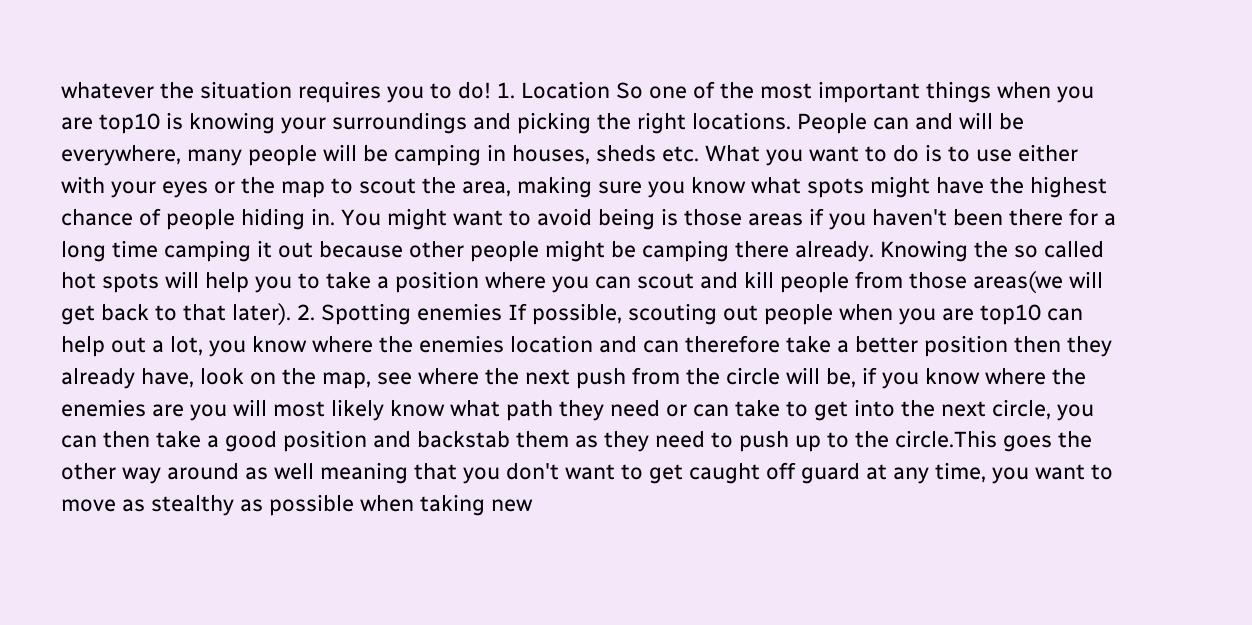whatever the situation requires you to do! 1. Location So one of the most important things when you are top10 is knowing your surroundings and picking the right locations. People can and will be everywhere, many people will be camping in houses, sheds etc. What you want to do is to use either with your eyes or the map to scout the area, making sure you know what spots might have the highest chance of people hiding in. You might want to avoid being is those areas if you haven't been there for a long time camping it out because other people might be camping there already. Knowing the so called hot spots will help you to take a position where you can scout and kill people from those areas(we will get back to that later). 2. Spotting enemies If possible, scouting out people when you are top10 can help out a lot, you know where the enemies location and can therefore take a better position then they already have, look on the map, see where the next push from the circle will be, if you know where the enemies are you will most likely know what path they need or can take to get into the next circle, you can then take a good position and backstab them as they need to push up to the circle.This goes the other way around as well meaning that you don't want to get caught off guard at any time, you want to move as stealthy as possible when taking new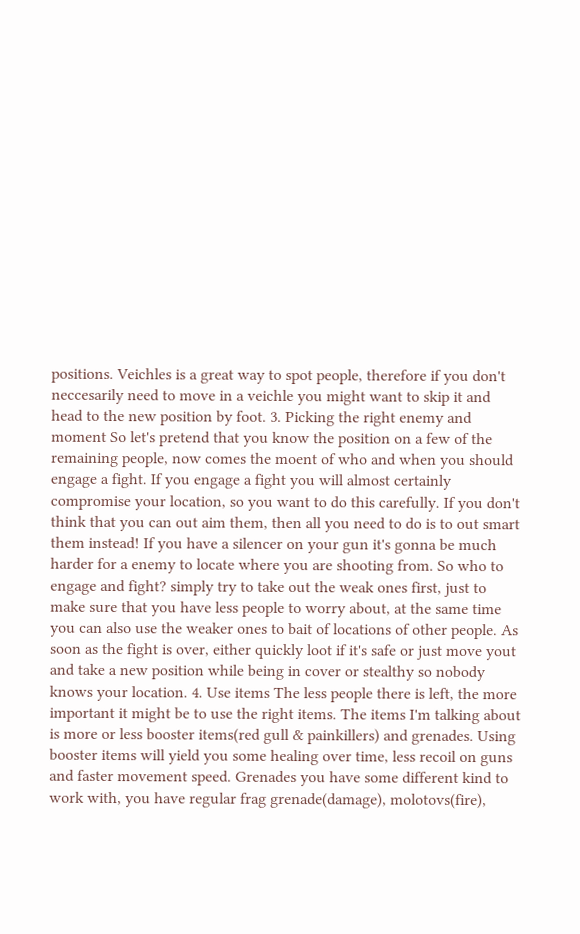positions. Veichles is a great way to spot people, therefore if you don't neccesarily need to move in a veichle you might want to skip it and head to the new position by foot. 3. Picking the right enemy and moment So let's pretend that you know the position on a few of the remaining people, now comes the moent of who and when you should engage a fight. If you engage a fight you will almost certainly compromise your location, so you want to do this carefully. If you don't think that you can out aim them, then all you need to do is to out smart them instead! If you have a silencer on your gun it's gonna be much harder for a enemy to locate where you are shooting from. So who to engage and fight? simply try to take out the weak ones first, just to make sure that you have less people to worry about, at the same time you can also use the weaker ones to bait of locations of other people. As soon as the fight is over, either quickly loot if it's safe or just move yout and take a new position while being in cover or stealthy so nobody knows your location. 4. Use items The less people there is left, the more important it might be to use the right items. The items I'm talking about is more or less booster items(red gull & painkillers) and grenades. Using booster items will yield you some healing over time, less recoil on guns and faster movement speed. Grenades you have some different kind to work with, you have regular frag grenade(damage), molotovs(fire),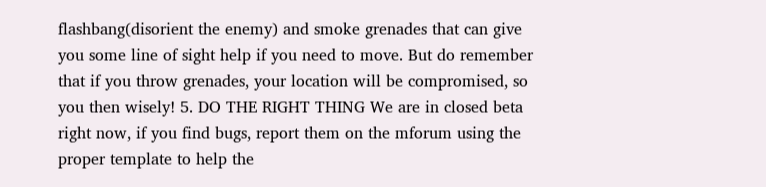flashbang(disorient the enemy) and smoke grenades that can give you some line of sight help if you need to move. But do remember that if you throw grenades, your location will be compromised, so you then wisely! 5. DO THE RIGHT THING We are in closed beta right now, if you find bugs, report them on the mforum using the proper template to help the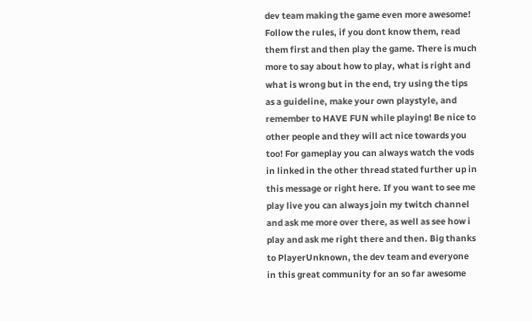dev team making the game even more awesome! Follow the rules, if you dont know them, read them first and then play the game. There is much more to say about how to play, what is right and what is wrong but in the end, try using the tips as a guideline, make your own playstyle, and remember to HAVE FUN while playing! Be nice to other people and they will act nice towards you too! For gameplay you can always watch the vods in linked in the other thread stated further up in this message or right here. If you want to see me play live you can always join my twitch channel and ask me more over there, as well as see how i play and ask me right there and then. Big thanks to PlayerUnknown, the dev team and everyone in this great community for an so far awesome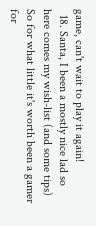game, can't wait to play it again!
  18. Santa, I been a mostly nice lad so here comes my wish-list (and some tips) So for what little it's worth been a gamer for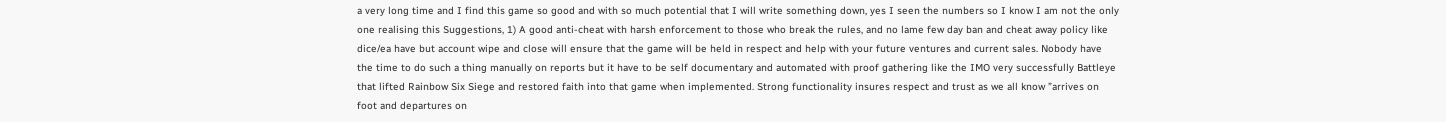a very long time and I find this game so good and with so much potential that I will write something down, yes I seen the numbers so I know I am not the only one realising this Suggestions, 1) A good anti-cheat with harsh enforcement to those who break the rules, and no lame few day ban and cheat away policy like dice/ea have but account wipe and close will ensure that the game will be held in respect and help with your future ventures and current sales. Nobody have the time to do such a thing manually on reports but it have to be self documentary and automated with proof gathering like the IMO very successfully Battleye that lifted Rainbow Six Siege and restored faith into that game when implemented. Strong functionality insures respect and trust as we all know ”arrives on foot and departures on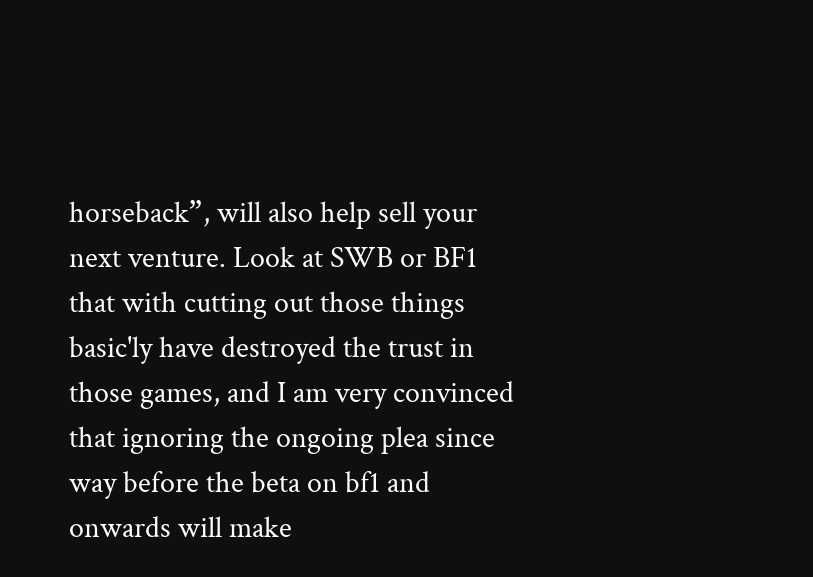horseback”, will also help sell your next venture. Look at SWB or BF1 that with cutting out those things basic'ly have destroyed the trust in those games, and I am very convinced that ignoring the ongoing plea since way before the beta on bf1 and onwards will make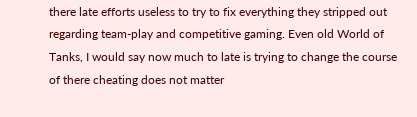there late efforts useless to try to fix everything they stripped out regarding team-play and competitive gaming. Even old World of Tanks, I would say now much to late is trying to change the course of there cheating does not matter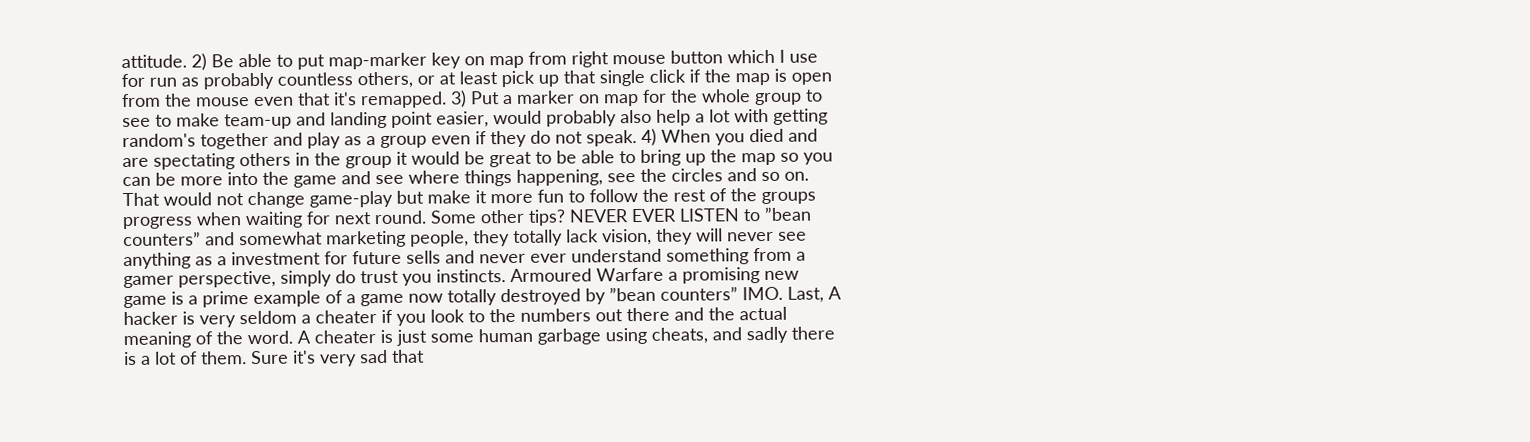attitude. 2) Be able to put map-marker key on map from right mouse button which I use for run as probably countless others, or at least pick up that single click if the map is open from the mouse even that it's remapped. 3) Put a marker on map for the whole group to see to make team-up and landing point easier, would probably also help a lot with getting random's together and play as a group even if they do not speak. 4) When you died and are spectating others in the group it would be great to be able to bring up the map so you can be more into the game and see where things happening, see the circles and so on. That would not change game-play but make it more fun to follow the rest of the groups progress when waiting for next round. Some other tips? NEVER EVER LISTEN to ”bean counters” and somewhat marketing people, they totally lack vision, they will never see anything as a investment for future sells and never ever understand something from a gamer perspective, simply do trust you instincts. Armoured Warfare a promising new game is a prime example of a game now totally destroyed by ”bean counters” IMO. Last, A hacker is very seldom a cheater if you look to the numbers out there and the actual meaning of the word. A cheater is just some human garbage using cheats, and sadly there is a lot of them. Sure it's very sad that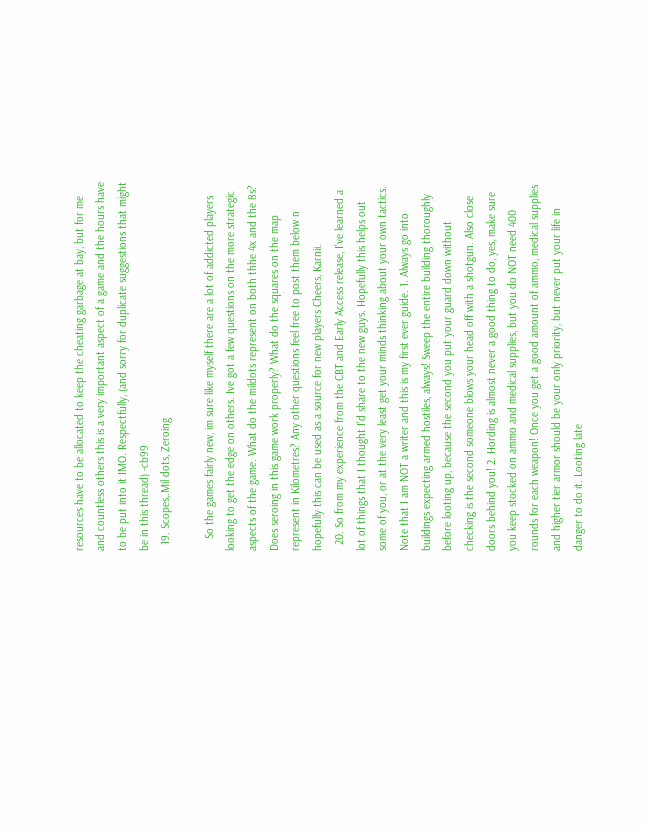resources have to be allocated to keep the cheating garbage at bay, but for me and countless others this is a very important aspect of a game and the hours have to be put into it IMO. Respectfully, (and sorry for duplicate suggestions that might be in this thread) -cb99
  19. Scopes,.Mil dots, Zeroing

    So the games fairly new, im sure like myself there are a lot of addicted players looking to get the edge on others. Ive got a few questions on the more strategic aspects of the game. What do the mildots represent on both thhe 4x and the 8s? Does seroing in this game work properly? What do the squares on the map represent in Kilometres? Any other questions feel free to post them below n hopefully this can be used as a source for new players Cheers, Karnii.
  20. So from my experience from the CBT and Early Access release, I've learned a lot of things that I thought I'd share to the new guys. Hopefully this helps out some of you, or at the very least get your minds thinking about your own tactics. Note that I am NOT a writer and this is my first ever guide. 1. Always go into buildings expecting armed hostiles, always! Sweep the entire building thoroughly before looting up, because the second you put your guard down without checking is the second someone blows your head off with a shotgun. Also close doors behind you! 2. Hording is almost never a good thing to do, yes, make sure you keep stocked on ammo and medical supplies, but you do NOT need 400 rounds for each weapon! Once you get a good amount of ammo, medical supplies and higher tier armor should be your only priority, but never put your life in danger to do it. Looting late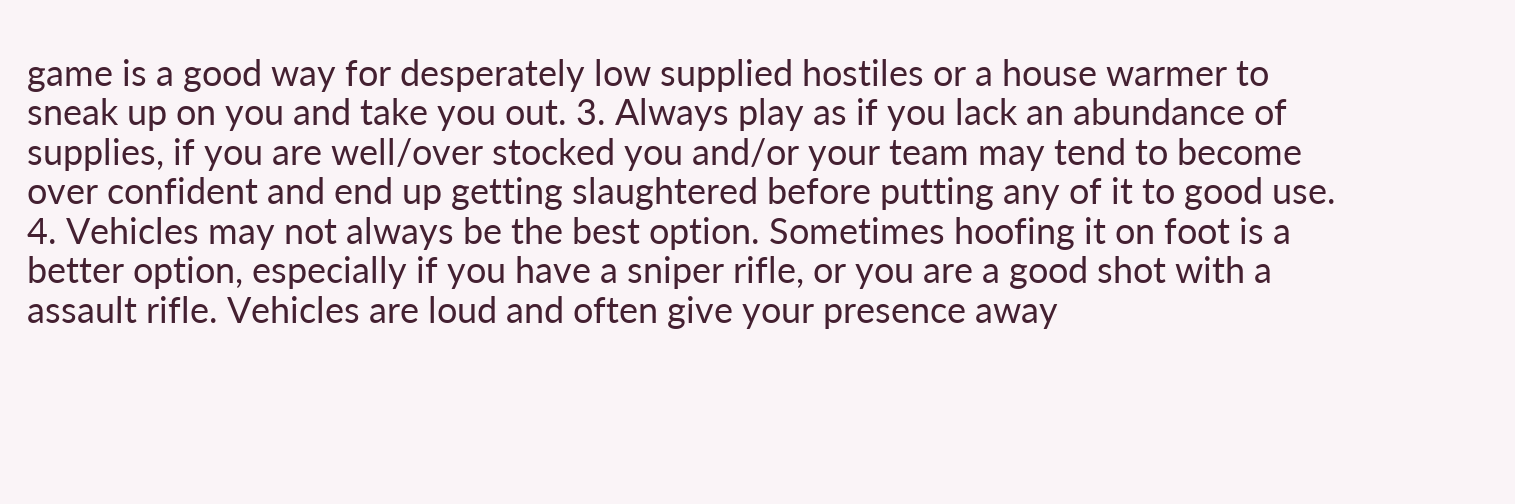game is a good way for desperately low supplied hostiles or a house warmer to sneak up on you and take you out. 3. Always play as if you lack an abundance of supplies, if you are well/over stocked you and/or your team may tend to become over confident and end up getting slaughtered before putting any of it to good use. 4. Vehicles may not always be the best option. Sometimes hoofing it on foot is a better option, especially if you have a sniper rifle, or you are a good shot with a assault rifle. Vehicles are loud and often give your presence away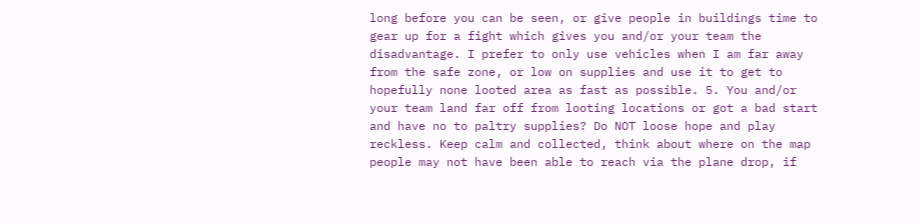long before you can be seen, or give people in buildings time to gear up for a fight which gives you and/or your team the disadvantage. I prefer to only use vehicles when I am far away from the safe zone, or low on supplies and use it to get to hopefully none looted area as fast as possible. 5. You and/or your team land far off from looting locations or got a bad start and have no to paltry supplies? Do NOT loose hope and play reckless. Keep calm and collected, think about where on the map people may not have been able to reach via the plane drop, if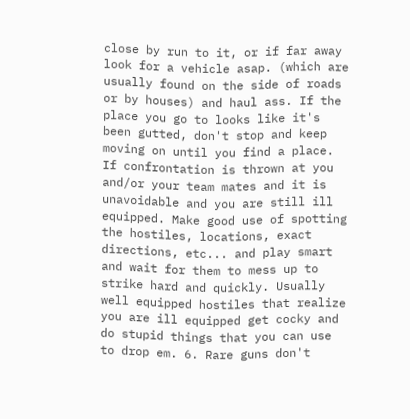close by run to it, or if far away look for a vehicle asap. (which are usually found on the side of roads or by houses) and haul ass. If the place you go to looks like it's been gutted, don't stop and keep moving on until you find a place. If confrontation is thrown at you and/or your team mates and it is unavoidable and you are still ill equipped. Make good use of spotting the hostiles, locations, exact directions, etc... and play smart and wait for them to mess up to strike hard and quickly. Usually well equipped hostiles that realize you are ill equipped get cocky and do stupid things that you can use to drop em. 6. Rare guns don't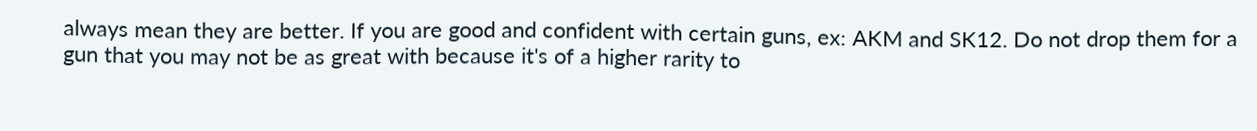always mean they are better. If you are good and confident with certain guns, ex: AKM and SK12. Do not drop them for a gun that you may not be as great with because it's of a higher rarity to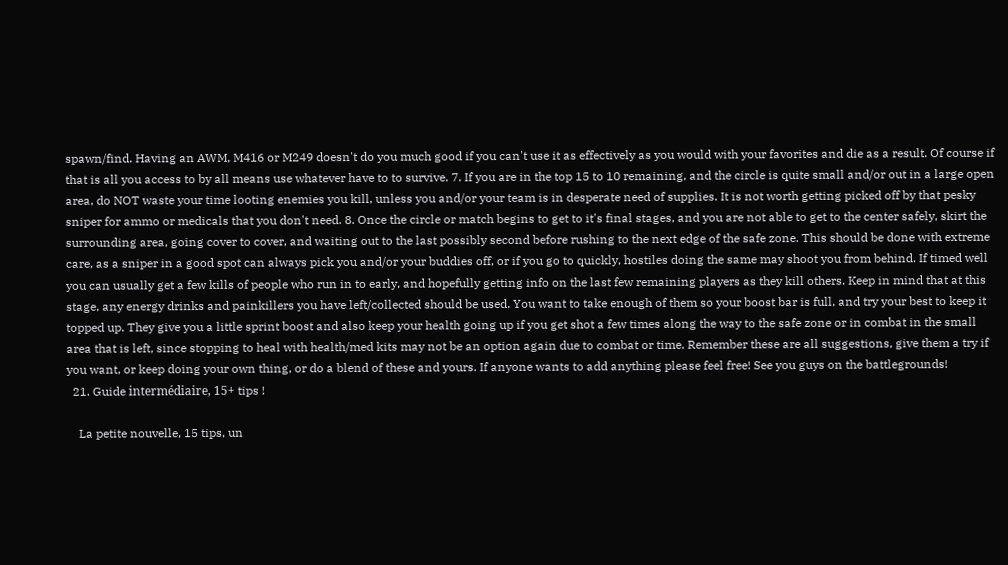spawn/find. Having an AWM, M416 or M249 doesn't do you much good if you can't use it as effectively as you would with your favorites and die as a result. Of course if that is all you access to by all means use whatever have to to survive. 7. If you are in the top 15 to 10 remaining, and the circle is quite small and/or out in a large open area, do NOT waste your time looting enemies you kill, unless you and/or your team is in desperate need of supplies. It is not worth getting picked off by that pesky sniper for ammo or medicals that you don't need. 8. Once the circle or match begins to get to it's final stages, and you are not able to get to the center safely, skirt the surrounding area, going cover to cover, and waiting out to the last possibly second before rushing to the next edge of the safe zone. This should be done with extreme care, as a sniper in a good spot can always pick you and/or your buddies off, or if you go to quickly, hostiles doing the same may shoot you from behind. If timed well you can usually get a few kills of people who run in to early, and hopefully getting info on the last few remaining players as they kill others. Keep in mind that at this stage, any energy drinks and painkillers you have left/collected should be used. You want to take enough of them so your boost bar is full, and try your best to keep it topped up. They give you a little sprint boost and also keep your health going up if you get shot a few times along the way to the safe zone or in combat in the small area that is left, since stopping to heal with health/med kits may not be an option again due to combat or time. Remember these are all suggestions, give them a try if you want, or keep doing your own thing, or do a blend of these and yours. If anyone wants to add anything please feel free! See you guys on the battlegrounds!
  21. Guide intermédiaire, 15+ tips !

    La petite nouvelle, 15 tips, un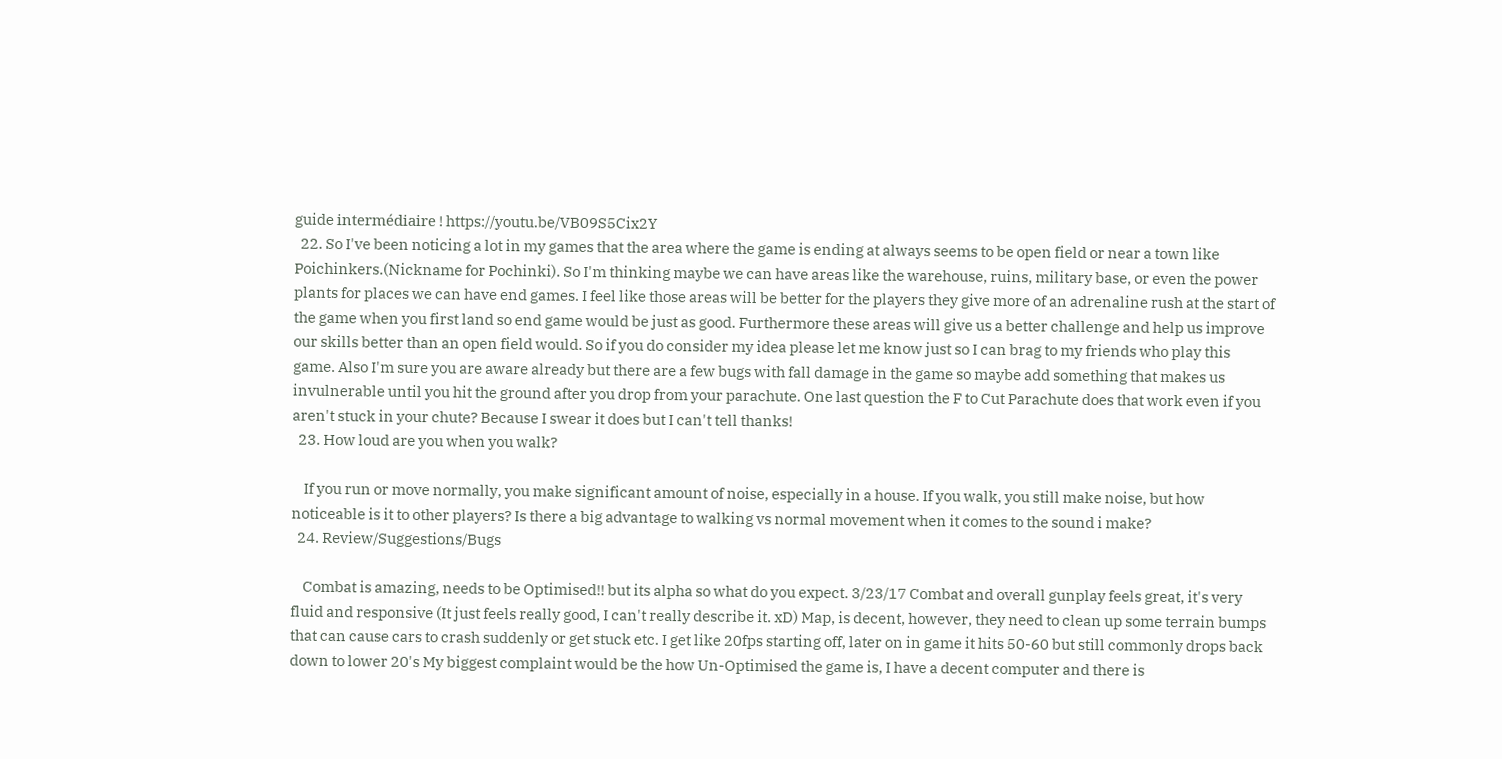guide intermédiaire ! https://youtu.be/VB09S5Cix2Y
  22. So I've been noticing a lot in my games that the area where the game is ending at always seems to be open field or near a town like Poichinkers.(Nickname for Pochinki). So I'm thinking maybe we can have areas like the warehouse, ruins, military base, or even the power plants for places we can have end games. I feel like those areas will be better for the players they give more of an adrenaline rush at the start of the game when you first land so end game would be just as good. Furthermore these areas will give us a better challenge and help us improve our skills better than an open field would. So if you do consider my idea please let me know just so I can brag to my friends who play this game. Also I'm sure you are aware already but there are a few bugs with fall damage in the game so maybe add something that makes us invulnerable until you hit the ground after you drop from your parachute. One last question the F to Cut Parachute does that work even if you aren't stuck in your chute? Because I swear it does but I can't tell thanks!
  23. How loud are you when you walk?

    If you run or move normally, you make significant amount of noise, especially in a house. If you walk, you still make noise, but how noticeable is it to other players? Is there a big advantage to walking vs normal movement when it comes to the sound i make?
  24. Review/Suggestions/Bugs

    Combat is amazing, needs to be Optimised!! but its alpha so what do you expect. 3/23/17 Combat and overall gunplay feels great, it's very fluid and responsive (It just feels really good, I can't really describe it. xD) Map, is decent, however, they need to clean up some terrain bumps that can cause cars to crash suddenly or get stuck etc. I get like 20fps starting off, later on in game it hits 50-60 but still commonly drops back down to lower 20's My biggest complaint would be the how Un-Optimised the game is, I have a decent computer and there is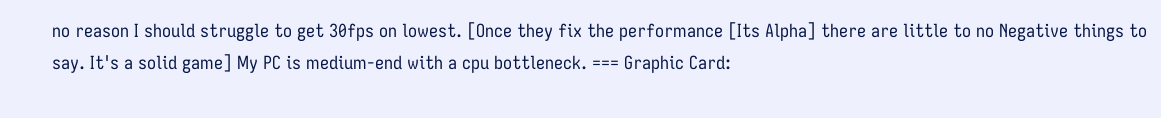no reason I should struggle to get 30fps on lowest. [Once they fix the performance [Its Alpha] there are little to no Negative things to say. It's a solid game] My PC is medium-end with a cpu bottleneck. === Graphic Card: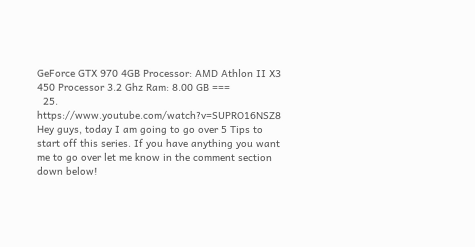GeForce GTX 970 4GB Processor: AMD Athlon II X3 450 Processor 3.2 Ghz Ram: 8.00 GB ===
  25. https://www.youtube.com/watch?v=SUPRO16NSZ8 Hey guys, today I am going to go over 5 Tips to start off this series. If you have anything you want me to go over let me know in the comment section down below!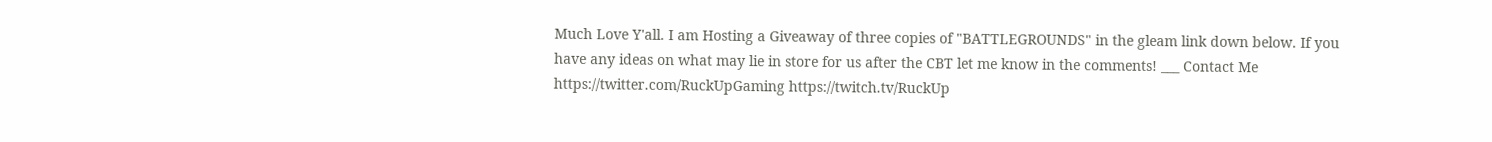Much Love Y'all. I am Hosting a Giveaway of three copies of "BATTLEGROUNDS" in the gleam link down below. If you have any ideas on what may lie in store for us after the CBT let me know in the comments! ___ Contact Me https://twitter.com/RuckUpGaming https://twitch.tv/RuckUp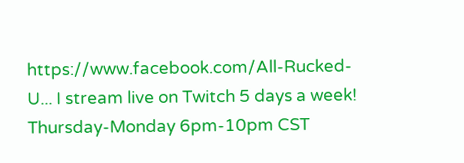https://www.facebook.com/All-Rucked-U... I stream live on Twitch 5 days a week! Thursday-Monday 6pm-10pm CST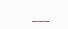___